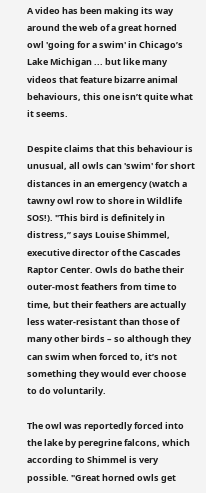A video has been making its way around the web of a great horned owl 'going for a swim' in Chicago’s Lake Michigan ... but like many videos that feature bizarre animal behaviours, this one isn’t quite what it seems.

Despite claims that this behaviour is unusual, all owls can 'swim' for short distances in an emergency (watch a tawny owl row to shore in Wildlife SOS!). "This bird is definitely in distress,” says Louise Shimmel, executive director of the Cascades Raptor Center. Owls do bathe their outer-most feathers from time to time, but their feathers are actually less water-resistant than those of many other birds – so although they can swim when forced to, it’s not something they would ever choose to do voluntarily.

The owl was reportedly forced into the lake by peregrine falcons, which according to Shimmel is very possible. "Great horned owls get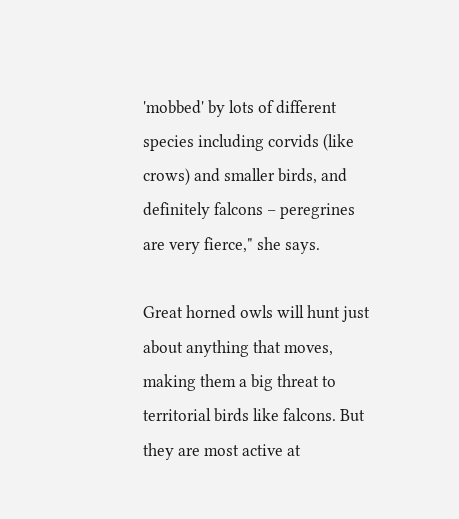'mobbed' by lots of different species including corvids (like crows) and smaller birds, and definitely falcons – peregrines are very fierce," she says.

Great horned owls will hunt just about anything that moves, making them a big threat to territorial birds like falcons. But they are most active at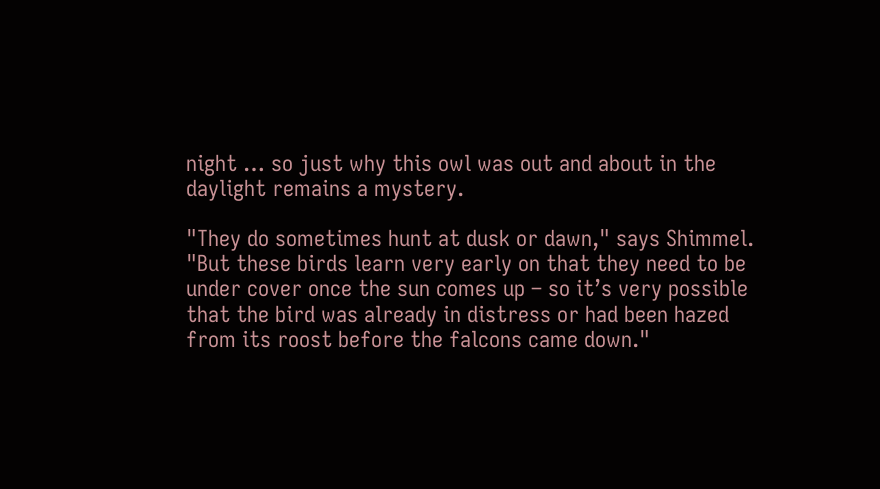night … so just why this owl was out and about in the daylight remains a mystery.

"They do sometimes hunt at dusk or dawn," says Shimmel. "But these birds learn very early on that they need to be under cover once the sun comes up – so it’s very possible that the bird was already in distress or had been hazed from its roost before the falcons came down."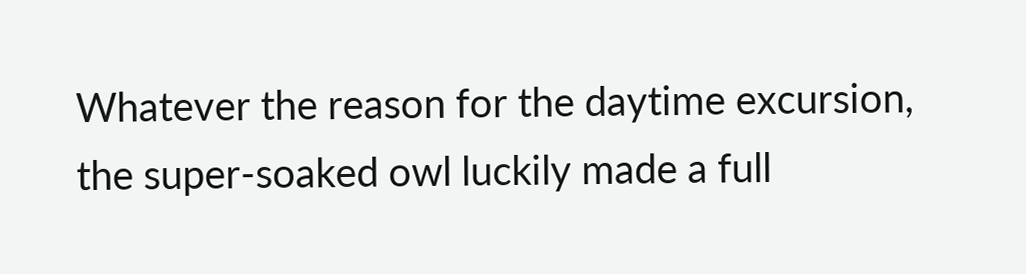Whatever the reason for the daytime excursion, the super-soaked owl luckily made a full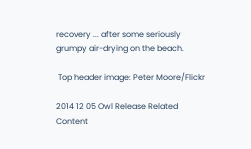recovery ... after some seriously grumpy air-drying on the beach.

 Top header image: Peter Moore/Flickr

2014 12 05 Owl Release Related Content